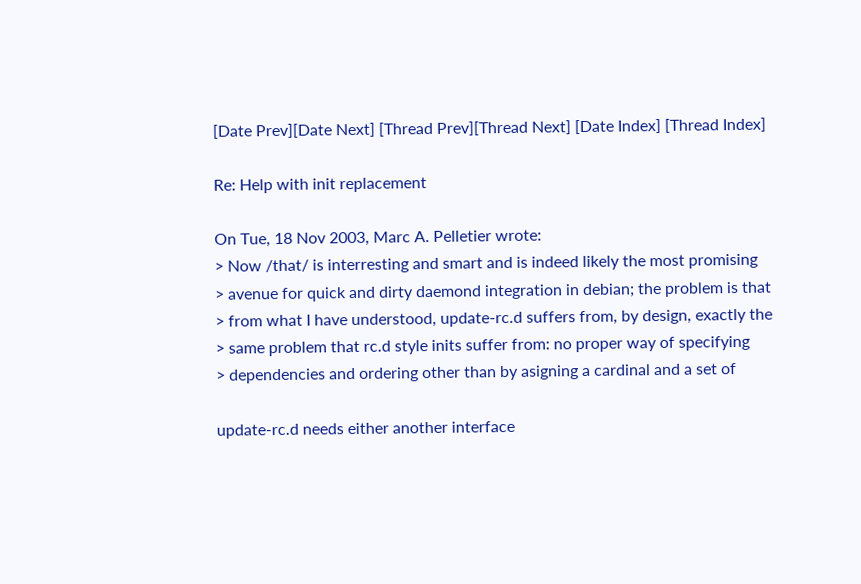[Date Prev][Date Next] [Thread Prev][Thread Next] [Date Index] [Thread Index]

Re: Help with init replacement

On Tue, 18 Nov 2003, Marc A. Pelletier wrote:
> Now /that/ is interresting and smart and is indeed likely the most promising
> avenue for quick and dirty daemond integration in debian; the problem is that
> from what I have understood, update-rc.d suffers from, by design, exactly the
> same problem that rc.d style inits suffer from: no proper way of specifying
> dependencies and ordering other than by asigning a cardinal and a set of

update-rc.d needs either another interface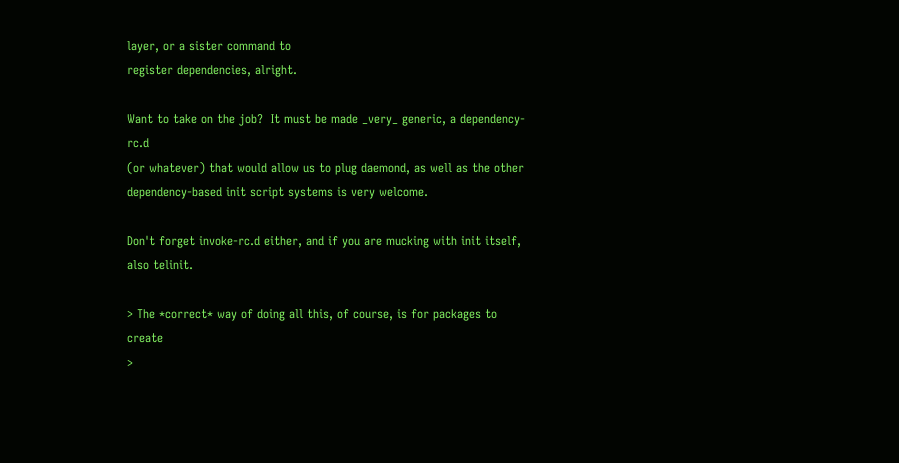layer, or a sister command to
register dependencies, alright.

Want to take on the job?  It must be made _very_ generic, a dependency-rc.d
(or whatever) that would allow us to plug daemond, as well as the other
dependency-based init script systems is very welcome.

Don't forget invoke-rc.d either, and if you are mucking with init itself,
also telinit.

> The *correct* way of doing all this, of course, is for packages to create
>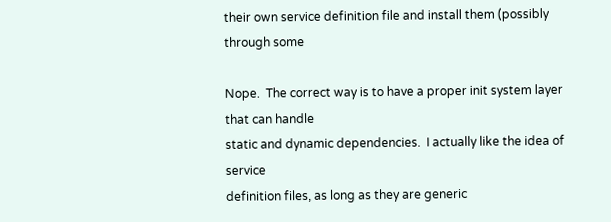their own service definition file and install them (possibly through some

Nope.  The correct way is to have a proper init system layer that can handle
static and dynamic dependencies.  I actually like the idea of service
definition files, as long as they are generic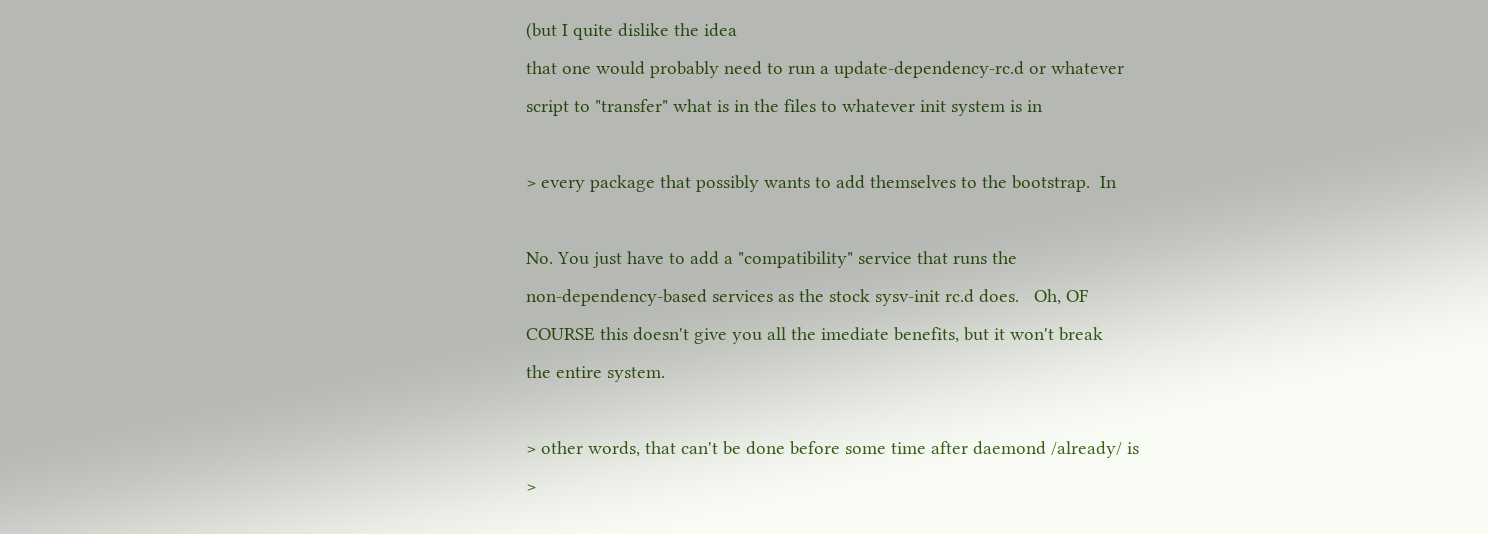(but I quite dislike the idea
that one would probably need to run a update-dependency-rc.d or whatever
script to "transfer" what is in the files to whatever init system is in

> every package that possibly wants to add themselves to the bootstrap.  In

No. You just have to add a "compatibility" service that runs the
non-dependency-based services as the stock sysv-init rc.d does.   Oh, OF
COURSE this doesn't give you all the imediate benefits, but it won't break
the entire system.

> other words, that can't be done before some time after daemond /already/ is
>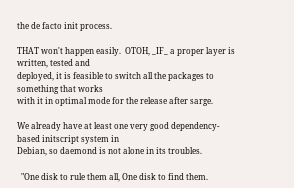the de facto init process.

THAT won't happen easily.  OTOH, _IF_ a proper layer is written, tested and
deployed, it is feasible to switch all the packages to something that works
with it in optimal mode for the release after sarge.

We already have at least one very good dependency-based initscript system in
Debian, so daemond is not alone in its troubles.

  "One disk to rule them all, One disk to find them.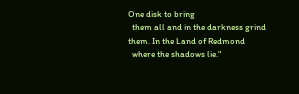One disk to bring
  them all and in the darkness grind them. In the Land of Redmond
  where the shadows lie."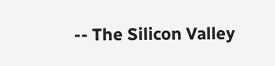-- The Silicon Valley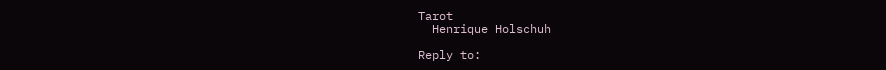Tarot
  Henrique Holschuh

Reply to: